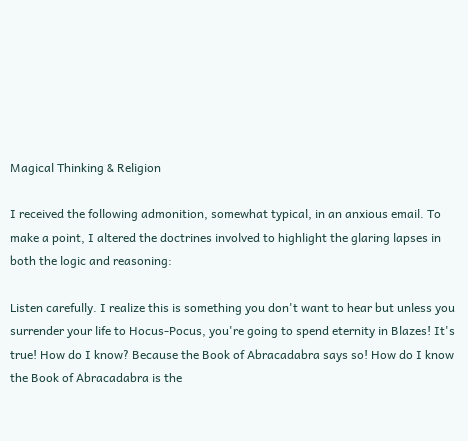Magical Thinking & Religion

I received the following admonition, somewhat typical, in an anxious email. To make a point, I altered the doctrines involved to highlight the glaring lapses in both the logic and reasoning:

Listen carefully. I realize this is something you don't want to hear but unless you surrender your life to Hocus-Pocus, you're going to spend eternity in Blazes! It's true! How do I know? Because the Book of Abracadabra says so! How do I know the Book of Abracadabra is the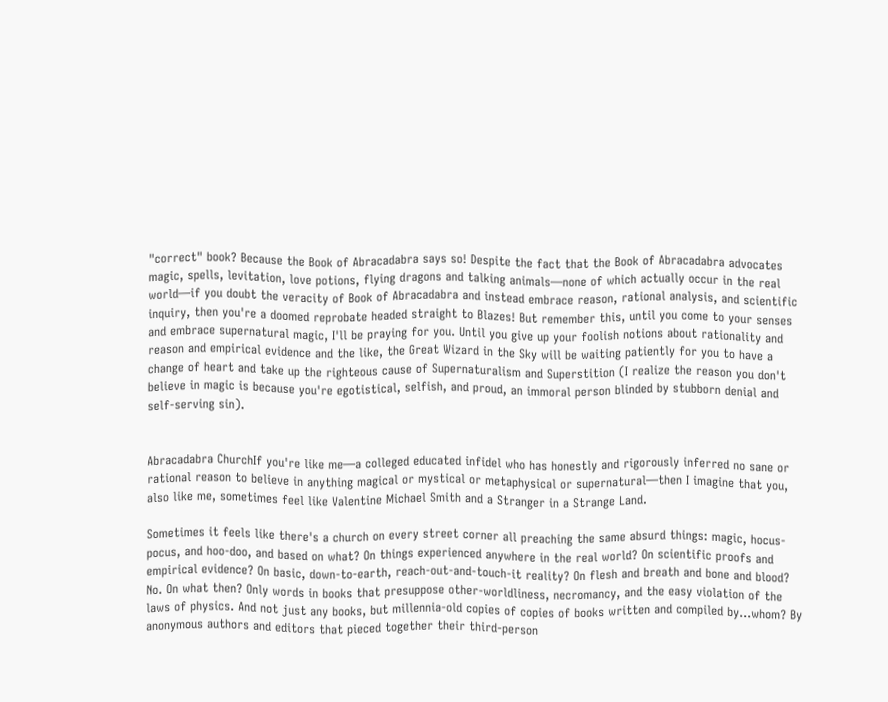"correct" book? Because the Book of Abracadabra says so! Despite the fact that the Book of Abracadabra advocates magic, spells, levitation, love potions, flying dragons and talking animals—none of which actually occur in the real world—if you doubt the veracity of Book of Abracadabra and instead embrace reason, rational analysis, and scientific inquiry, then you're a doomed reprobate headed straight to Blazes! But remember this, until you come to your senses and embrace supernatural magic, I'll be praying for you. Until you give up your foolish notions about rationality and reason and empirical evidence and the like, the Great Wizard in the Sky will be waiting patiently for you to have a change of heart and take up the righteous cause of Supernaturalism and Superstition (I realize the reason you don't believe in magic is because you're egotistical, selfish, and proud, an immoral person blinded by stubborn denial and self-serving sin).


Abracadabra ChurchIf you're like me—a colleged educated infidel who has honestly and rigorously inferred no sane or rational reason to believe in anything magical or mystical or metaphysical or supernatural—then I imagine that you, also like me, sometimes feel like Valentine Michael Smith and a Stranger in a Strange Land.

Sometimes it feels like there's a church on every street corner all preaching the same absurd things: magic, hocus-pocus, and hoo-doo, and based on what? On things experienced anywhere in the real world? On scientific proofs and empirical evidence? On basic, down-to-earth, reach-out-and-touch-it reality? On flesh and breath and bone and blood? No. On what then? Only words in books that presuppose other-worldliness, necromancy, and the easy violation of the laws of physics. And not just any books, but millennia-old copies of copies of books written and compiled by...whom? By anonymous authors and editors that pieced together their third-person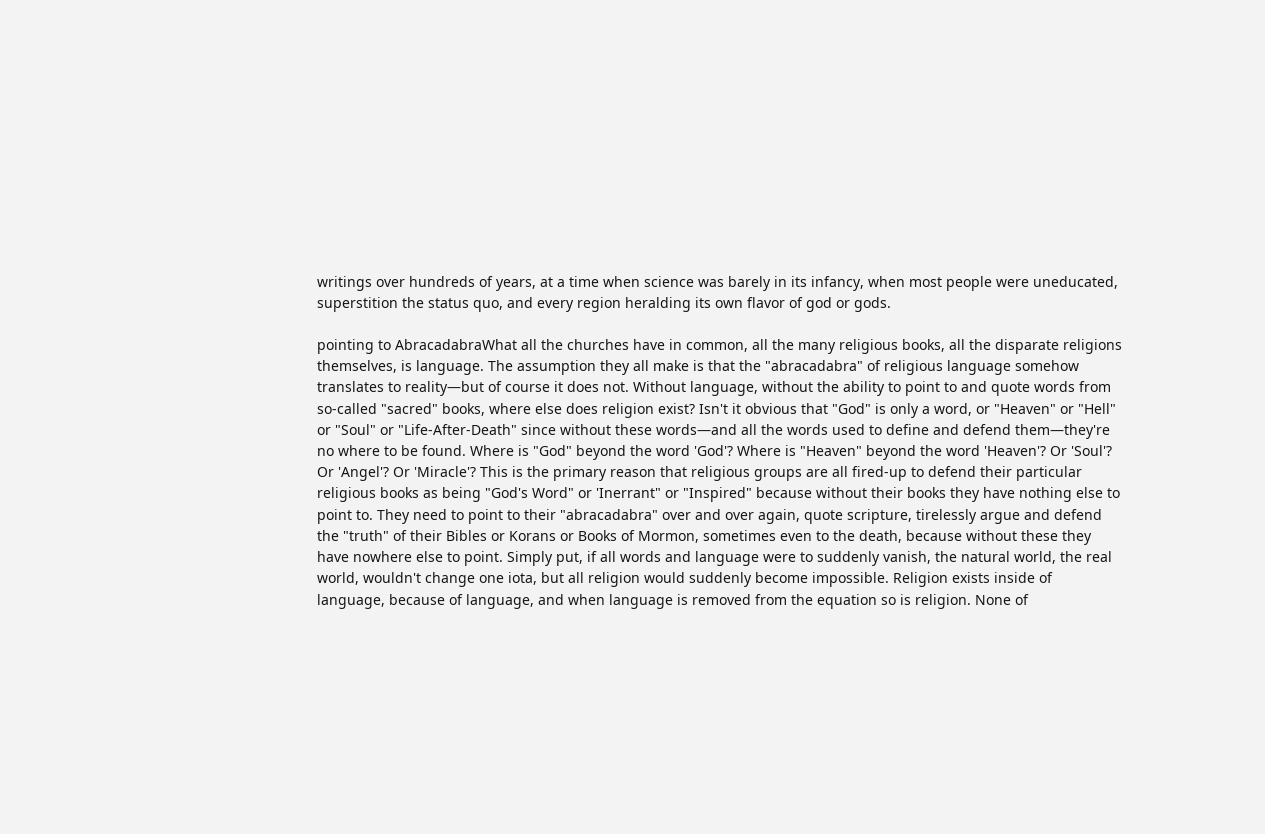writings over hundreds of years, at a time when science was barely in its infancy, when most people were uneducated, superstition the status quo, and every region heralding its own flavor of god or gods.

pointing to AbracadabraWhat all the churches have in common, all the many religious books, all the disparate religions themselves, is language. The assumption they all make is that the "abracadabra" of religious language somehow translates to reality—but of course it does not. Without language, without the ability to point to and quote words from so-called "sacred" books, where else does religion exist? Isn't it obvious that "God" is only a word, or "Heaven" or "Hell" or "Soul" or "Life-After-Death" since without these words—and all the words used to define and defend them—they're no where to be found. Where is "God" beyond the word 'God'? Where is "Heaven" beyond the word 'Heaven'? Or 'Soul'? Or 'Angel'? Or 'Miracle'? This is the primary reason that religious groups are all fired-up to defend their particular religious books as being "God's Word" or 'Inerrant" or "Inspired" because without their books they have nothing else to point to. They need to point to their "abracadabra" over and over again, quote scripture, tirelessly argue and defend the "truth" of their Bibles or Korans or Books of Mormon, sometimes even to the death, because without these they have nowhere else to point. Simply put, if all words and language were to suddenly vanish, the natural world, the real world, wouldn't change one iota, but all religion would suddenly become impossible. Religion exists inside of language, because of language, and when language is removed from the equation so is religion. None of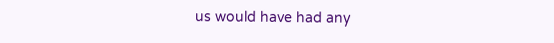us would have had any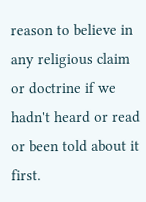reason to believe in any religious claim or doctrine if we hadn't heard or read or been told about it first.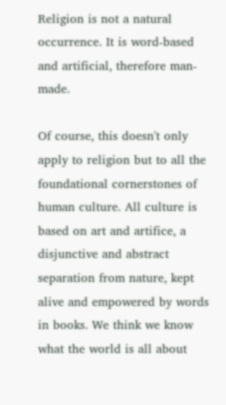Religion is not a natural occurrence. It is word-based and artificial, therefore man-made.

Of course, this doesn't only apply to religion but to all the foundational cornerstones of human culture. All culture is based on art and artifice, a disjunctive and abstract separation from nature, kept alive and empowered by words in books. We think we know what the world is all about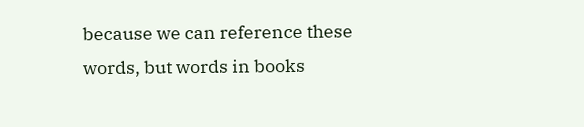because we can reference these words, but words in books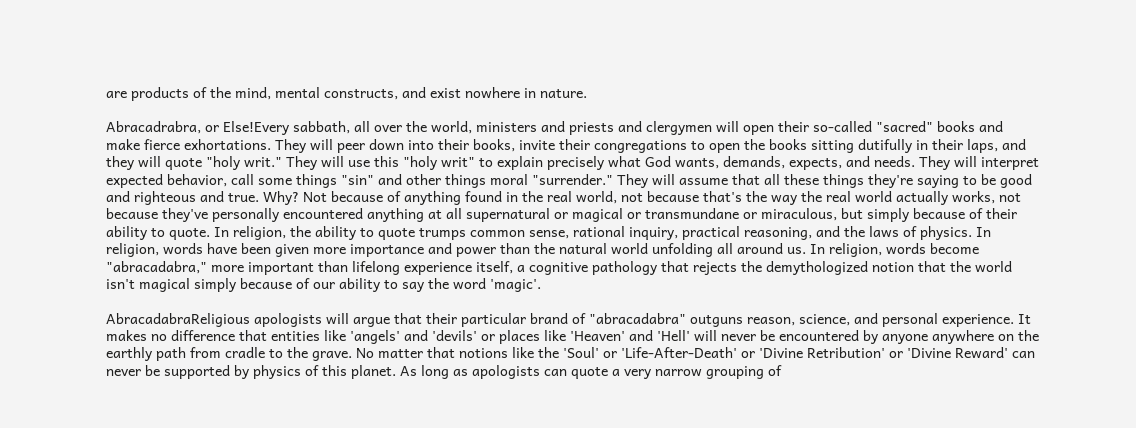are products of the mind, mental constructs, and exist nowhere in nature.

Abracadrabra, or Else!Every sabbath, all over the world, ministers and priests and clergymen will open their so-called "sacred" books and make fierce exhortations. They will peer down into their books, invite their congregations to open the books sitting dutifully in their laps, and they will quote "holy writ." They will use this "holy writ" to explain precisely what God wants, demands, expects, and needs. They will interpret expected behavior, call some things "sin" and other things moral "surrender." They will assume that all these things they're saying to be good and righteous and true. Why? Not because of anything found in the real world, not because that's the way the real world actually works, not because they've personally encountered anything at all supernatural or magical or transmundane or miraculous, but simply because of their ability to quote. In religion, the ability to quote trumps common sense, rational inquiry, practical reasoning, and the laws of physics. In religion, words have been given more importance and power than the natural world unfolding all around us. In religion, words become "abracadabra," more important than lifelong experience itself, a cognitive pathology that rejects the demythologized notion that the world isn't magical simply because of our ability to say the word 'magic'.

AbracadabraReligious apologists will argue that their particular brand of "abracadabra" outguns reason, science, and personal experience. It makes no difference that entities like 'angels' and 'devils' or places like 'Heaven' and 'Hell' will never be encountered by anyone anywhere on the earthly path from cradle to the grave. No matter that notions like the 'Soul' or 'Life-After-Death' or 'Divine Retribution' or 'Divine Reward' can never be supported by physics of this planet. As long as apologists can quote a very narrow grouping of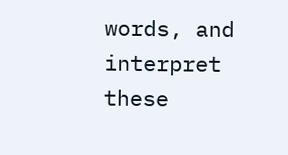words, and interpret these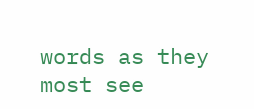words as they most see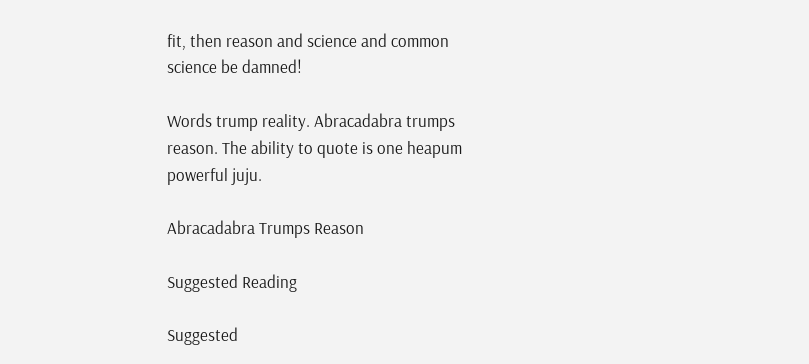fit, then reason and science and common science be damned!

Words trump reality. Abracadabra trumps reason. The ability to quote is one heapum powerful juju.

Abracadabra Trumps Reason

Suggested Reading

Suggested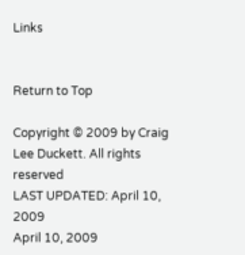Links


Return to Top

Copyright © 2009 by Craig Lee Duckett. All rights reserved
LAST UPDATED: April 10, 2009
April 10, 2009